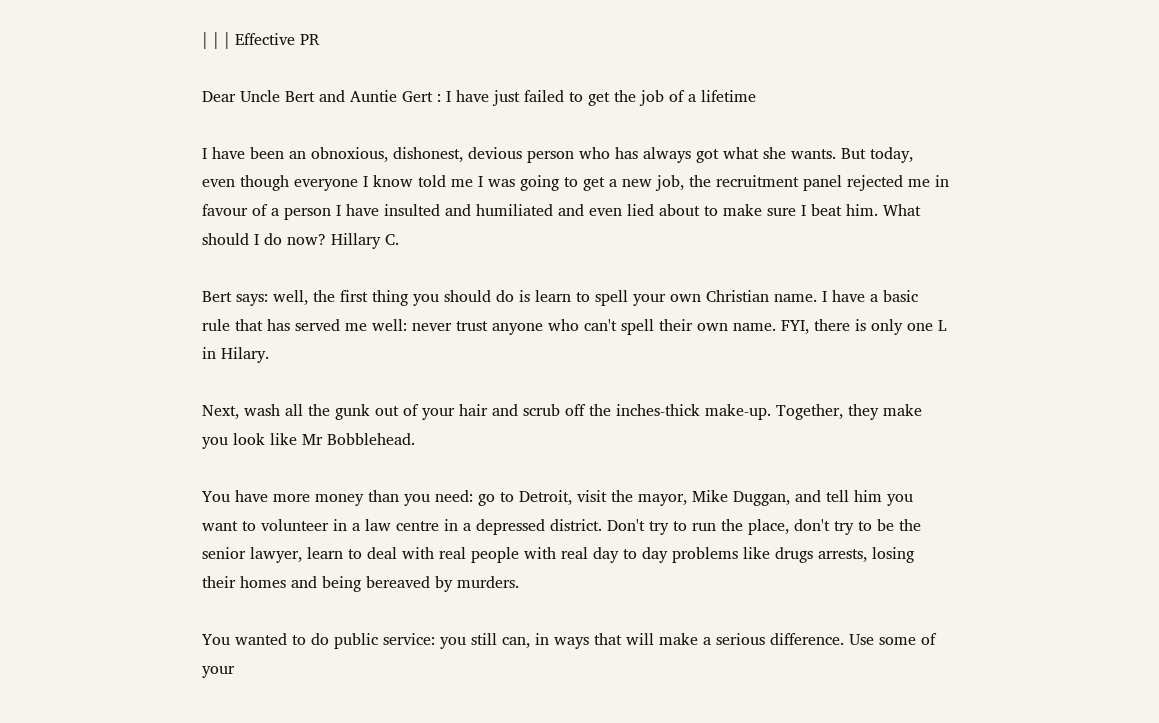| | | Effective PR

Dear Uncle Bert and Auntie Gert : I have just failed to get the job of a lifetime

I have been an obnoxious, dishonest, devious person who has always got what she wants. But today, even though everyone I know told me I was going to get a new job, the recruitment panel rejected me in favour of a person I have insulted and humiliated and even lied about to make sure I beat him. What should I do now? Hillary C.

Bert says: well, the first thing you should do is learn to spell your own Christian name. I have a basic rule that has served me well: never trust anyone who can't spell their own name. FYI, there is only one L in Hilary.

Next, wash all the gunk out of your hair and scrub off the inches-thick make-up. Together, they make you look like Mr Bobblehead.

You have more money than you need: go to Detroit, visit the mayor, Mike Duggan, and tell him you want to volunteer in a law centre in a depressed district. Don't try to run the place, don't try to be the senior lawyer, learn to deal with real people with real day to day problems like drugs arrests, losing their homes and being bereaved by murders.

You wanted to do public service: you still can, in ways that will make a serious difference. Use some of your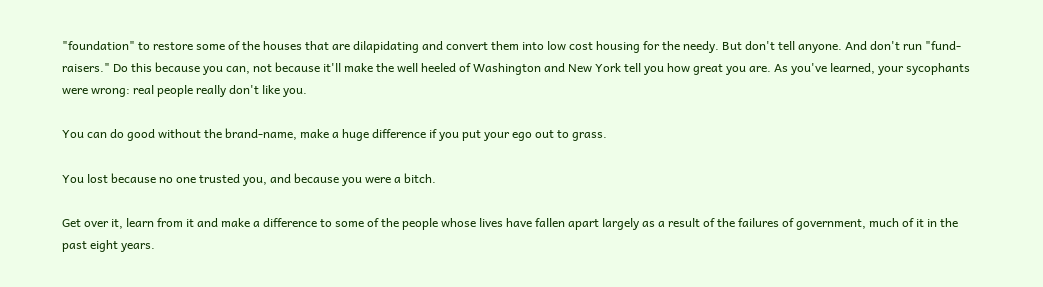"foundation" to restore some of the houses that are dilapidating and convert them into low cost housing for the needy. But don't tell anyone. And don't run "fund-raisers." Do this because you can, not because it'll make the well heeled of Washington and New York tell you how great you are. As you've learned, your sycophants were wrong: real people really don't like you.

You can do good without the brand-name, make a huge difference if you put your ego out to grass.

You lost because no one trusted you, and because you were a bitch.

Get over it, learn from it and make a difference to some of the people whose lives have fallen apart largely as a result of the failures of government, much of it in the past eight years.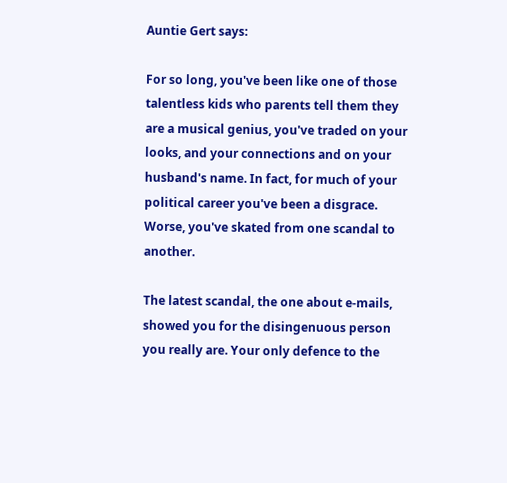Auntie Gert says:

For so long, you've been like one of those talentless kids who parents tell them they are a musical genius, you've traded on your looks, and your connections and on your husband's name. In fact, for much of your political career you've been a disgrace. Worse, you've skated from one scandal to another.

The latest scandal, the one about e-mails, showed you for the disingenuous person you really are. Your only defence to the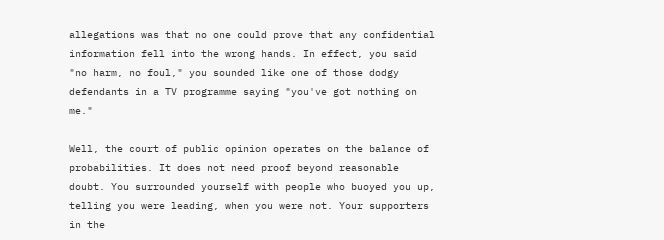allegations was that no one could prove that any confidential information fell into the wrong hands. In effect, you said "no harm, no foul," you sounded like one of those dodgy defendants in a TV programme saying "you've got nothing on me."

Well, the court of public opinion operates on the balance of probabilities. It does not need proof beyond reasonable doubt. You surrounded yourself with people who buoyed you up, telling you were leading, when you were not. Your supporters in the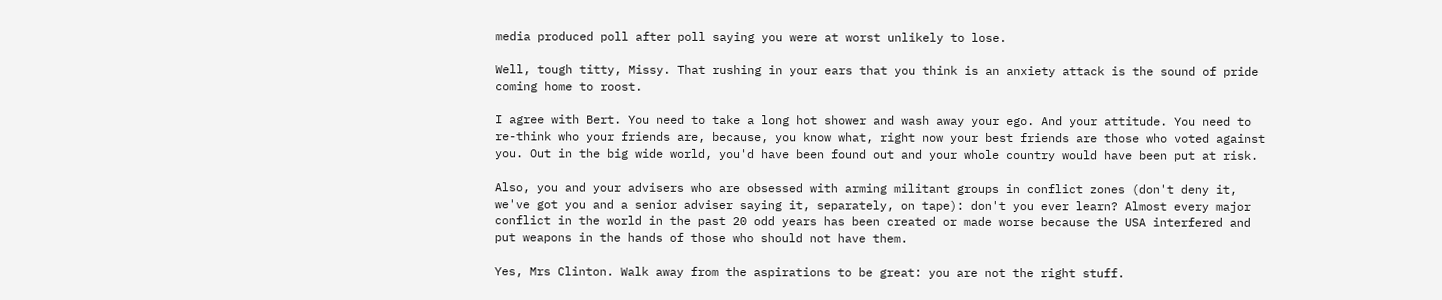media produced poll after poll saying you were at worst unlikely to lose.

Well, tough titty, Missy. That rushing in your ears that you think is an anxiety attack is the sound of pride coming home to roost.

I agree with Bert. You need to take a long hot shower and wash away your ego. And your attitude. You need to re-think who your friends are, because, you know what, right now your best friends are those who voted against you. Out in the big wide world, you'd have been found out and your whole country would have been put at risk.

Also, you and your advisers who are obsessed with arming militant groups in conflict zones (don't deny it, we've got you and a senior adviser saying it, separately, on tape): don't you ever learn? Almost every major conflict in the world in the past 20 odd years has been created or made worse because the USA interfered and put weapons in the hands of those who should not have them.

Yes, Mrs Clinton. Walk away from the aspirations to be great: you are not the right stuff.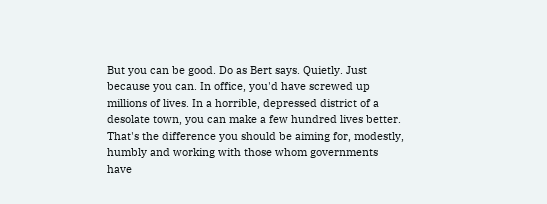But you can be good. Do as Bert says. Quietly. Just because you can. In office, you'd have screwed up millions of lives. In a horrible, depressed district of a desolate town, you can make a few hundred lives better. That's the difference you should be aiming for, modestly, humbly and working with those whom governments have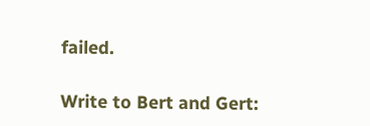failed.

Write to Bert and Gert: